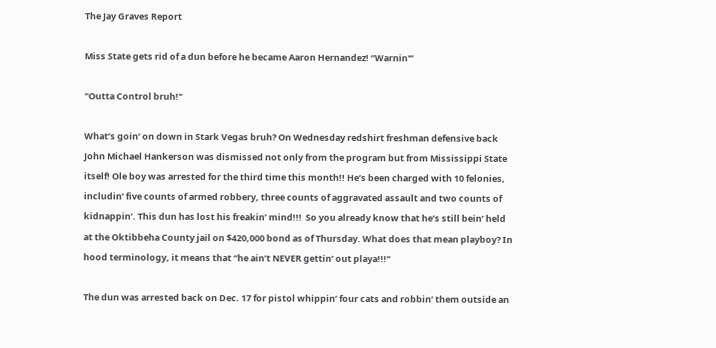The Jay Graves Report

Miss State gets rid of a dun before he became Aaron Hernandez! “Warnin'”

"Outta Control bruh!"

What’s goin’ on down in Stark Vegas bruh? On Wednesday redshirt freshman defensive back John Michael Hankerson was dismissed not only from the program but from Mississippi State itself! Ole boy was arrested for the third time this month!! He’s been charged with 10 felonies, includin’ five counts of armed robbery, three counts of aggravated assault and two counts of kidnappin’. This dun has lost his freakin’ mind!!!  So you already know that he’s still bein’ held at the Oktibbeha County jail on $420,000 bond as of Thursday. What does that mean playboy? In hood terminology, it means that “he ain’t NEVER gettin’ out playa!!!”

The dun was arrested back on Dec. 17 for pistol whippin’ four cats and robbin’ them outside an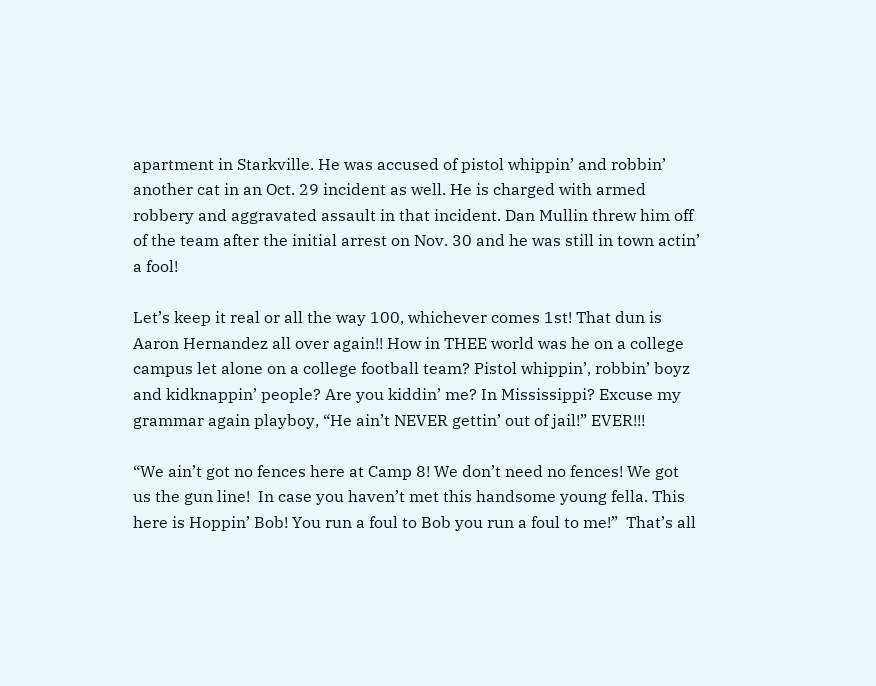apartment in Starkville. He was accused of pistol whippin’ and robbin’ another cat in an Oct. 29 incident as well. He is charged with armed robbery and aggravated assault in that incident. Dan Mullin threw him off of the team after the initial arrest on Nov. 30 and he was still in town actin’ a fool!

Let’s keep it real or all the way 100, whichever comes 1st! That dun is Aaron Hernandez all over again!! How in THEE world was he on a college campus let alone on a college football team? Pistol whippin’, robbin’ boyz and kidknappin’ people? Are you kiddin’ me? In Mississippi? Excuse my grammar again playboy, “He ain’t NEVER gettin’ out of jail!” EVER!!!

“We ain’t got no fences here at Camp 8! We don’t need no fences! We got us the gun line!  In case you haven’t met this handsome young fella. This here is Hoppin’ Bob! You run a foul to Bob you run a foul to me!”  That’s all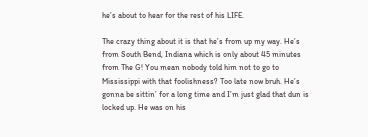he’s about to hear for the rest of his LIFE.

The crazy thing about it is that he’s from up my way. He’s from South Bend, Indiana which is only about 45 minutes from The G! You mean nobody told him not to go to Mississippi with that foolishness? Too late now bruh. He’s gonna be sittin’ for a long time and I’m just glad that dun is locked up. He was on his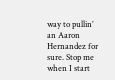way to pullin’ an Aaron Hernandez for sure. Stop me when I start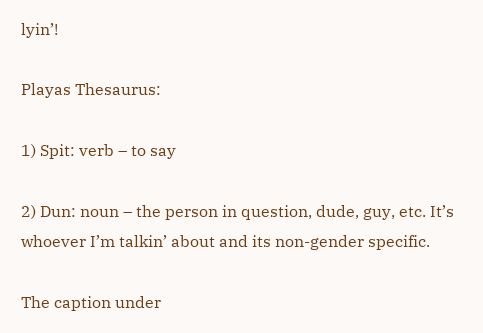lyin’!

Playas Thesaurus:

1) Spit: verb – to say

2) Dun: noun – the person in question, dude, guy, etc. It’s whoever I’m talkin’ about and its non-gender specific.

The caption under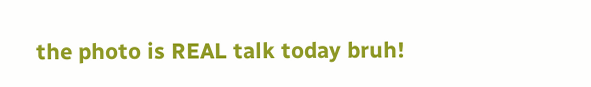the photo is REAL talk today bruh!